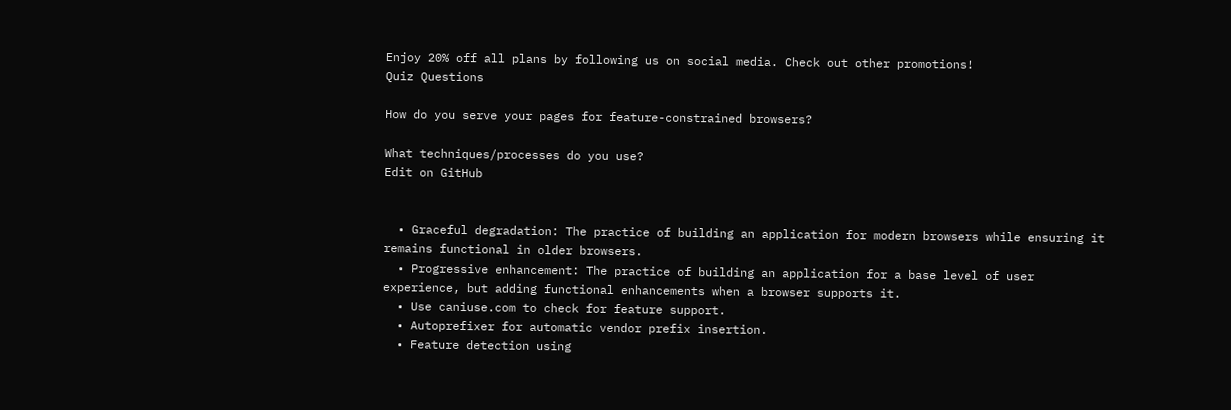Enjoy 20% off all plans by following us on social media. Check out other promotions!
Quiz Questions

How do you serve your pages for feature-constrained browsers?

What techniques/processes do you use?
Edit on GitHub


  • Graceful degradation: The practice of building an application for modern browsers while ensuring it remains functional in older browsers.
  • Progressive enhancement: The practice of building an application for a base level of user experience, but adding functional enhancements when a browser supports it.
  • Use caniuse.com to check for feature support.
  • Autoprefixer for automatic vendor prefix insertion.
  • Feature detection using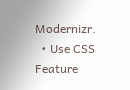Modernizr.
  • Use CSS Feature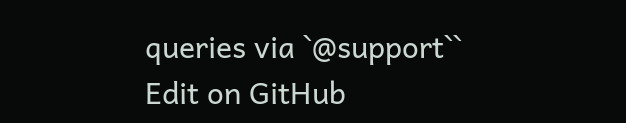queries via `@support``
Edit on GitHub